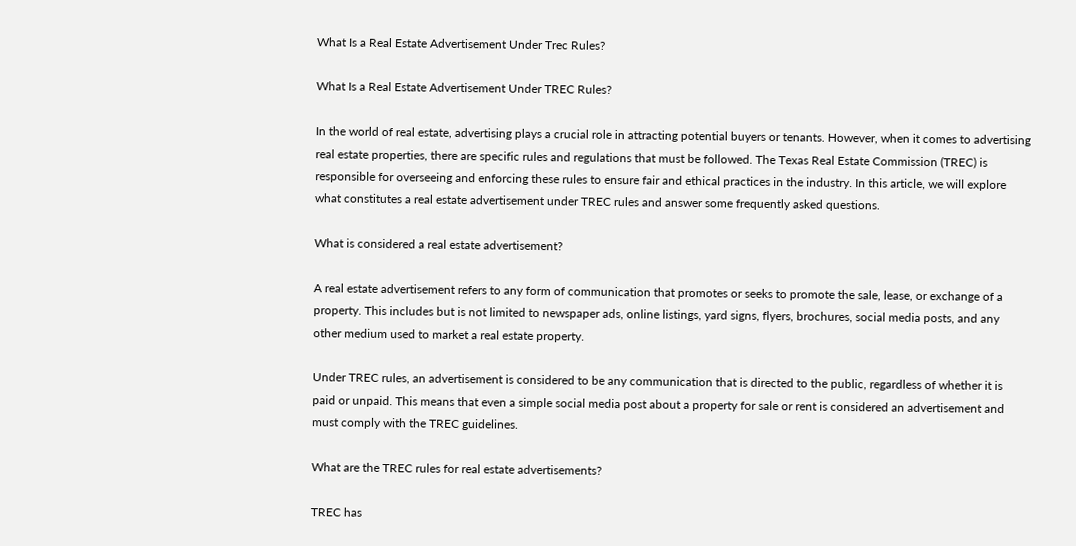What Is a Real Estate Advertisement Under Trec Rules?

What Is a Real Estate Advertisement Under TREC Rules?

In the world of real estate, advertising plays a crucial role in attracting potential buyers or tenants. However, when it comes to advertising real estate properties, there are specific rules and regulations that must be followed. The Texas Real Estate Commission (TREC) is responsible for overseeing and enforcing these rules to ensure fair and ethical practices in the industry. In this article, we will explore what constitutes a real estate advertisement under TREC rules and answer some frequently asked questions.

What is considered a real estate advertisement?

A real estate advertisement refers to any form of communication that promotes or seeks to promote the sale, lease, or exchange of a property. This includes but is not limited to newspaper ads, online listings, yard signs, flyers, brochures, social media posts, and any other medium used to market a real estate property.

Under TREC rules, an advertisement is considered to be any communication that is directed to the public, regardless of whether it is paid or unpaid. This means that even a simple social media post about a property for sale or rent is considered an advertisement and must comply with the TREC guidelines.

What are the TREC rules for real estate advertisements?

TREC has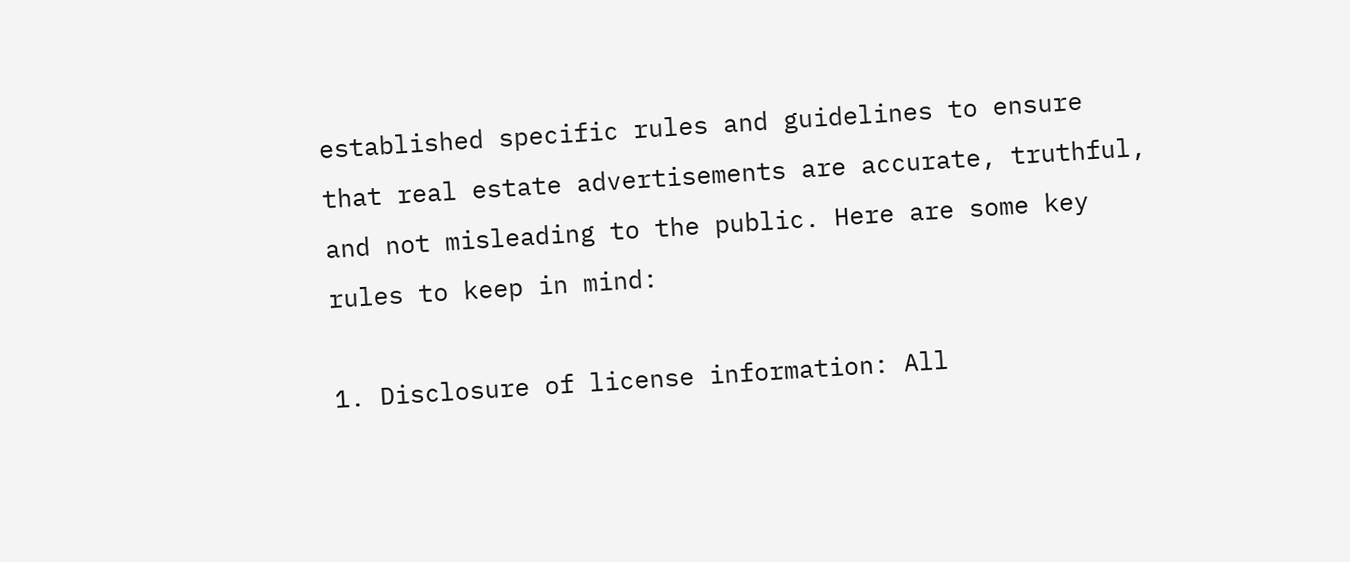established specific rules and guidelines to ensure that real estate advertisements are accurate, truthful, and not misleading to the public. Here are some key rules to keep in mind:

1. Disclosure of license information: All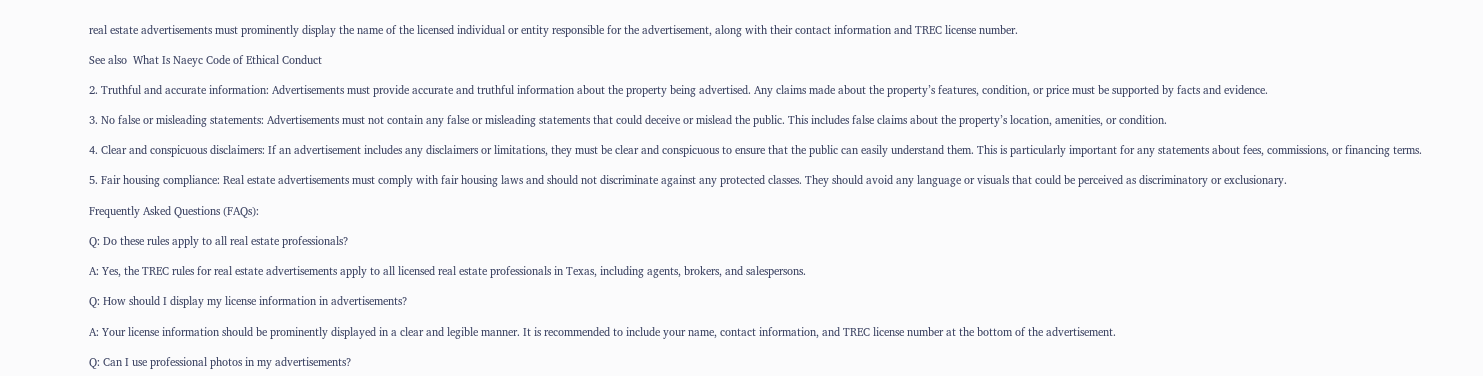real estate advertisements must prominently display the name of the licensed individual or entity responsible for the advertisement, along with their contact information and TREC license number.

See also  What Is Naeyc Code of Ethical Conduct

2. Truthful and accurate information: Advertisements must provide accurate and truthful information about the property being advertised. Any claims made about the property’s features, condition, or price must be supported by facts and evidence.

3. No false or misleading statements: Advertisements must not contain any false or misleading statements that could deceive or mislead the public. This includes false claims about the property’s location, amenities, or condition.

4. Clear and conspicuous disclaimers: If an advertisement includes any disclaimers or limitations, they must be clear and conspicuous to ensure that the public can easily understand them. This is particularly important for any statements about fees, commissions, or financing terms.

5. Fair housing compliance: Real estate advertisements must comply with fair housing laws and should not discriminate against any protected classes. They should avoid any language or visuals that could be perceived as discriminatory or exclusionary.

Frequently Asked Questions (FAQs):

Q: Do these rules apply to all real estate professionals?

A: Yes, the TREC rules for real estate advertisements apply to all licensed real estate professionals in Texas, including agents, brokers, and salespersons.

Q: How should I display my license information in advertisements?

A: Your license information should be prominently displayed in a clear and legible manner. It is recommended to include your name, contact information, and TREC license number at the bottom of the advertisement.

Q: Can I use professional photos in my advertisements?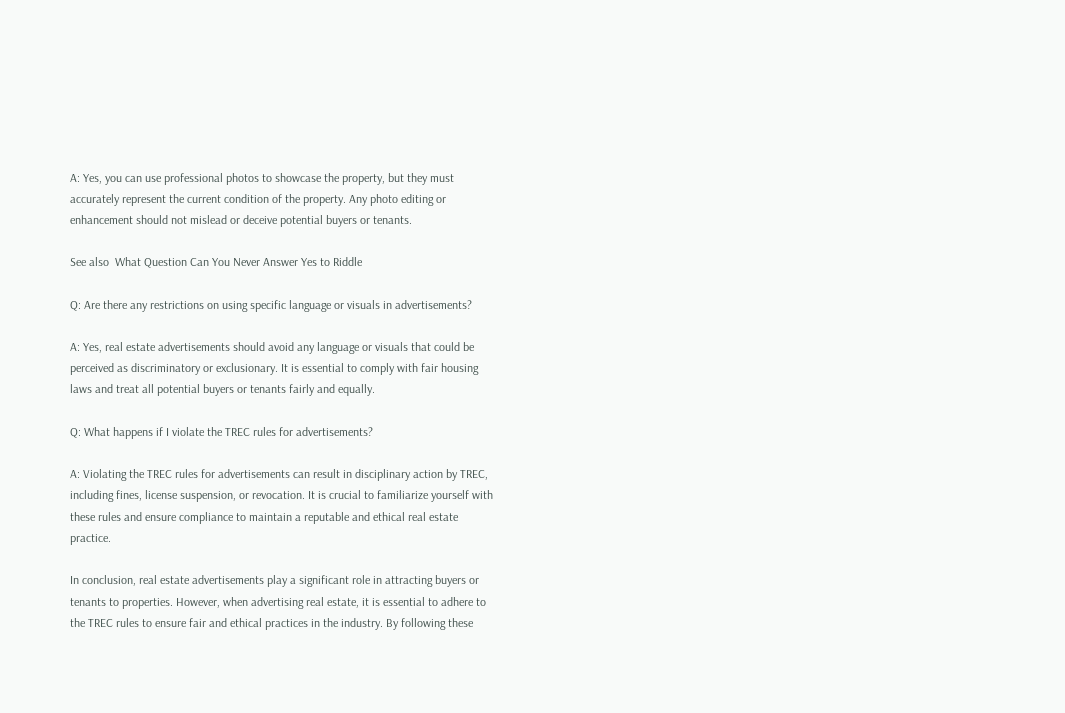A: Yes, you can use professional photos to showcase the property, but they must accurately represent the current condition of the property. Any photo editing or enhancement should not mislead or deceive potential buyers or tenants.

See also  What Question Can You Never Answer Yes to Riddle

Q: Are there any restrictions on using specific language or visuals in advertisements?

A: Yes, real estate advertisements should avoid any language or visuals that could be perceived as discriminatory or exclusionary. It is essential to comply with fair housing laws and treat all potential buyers or tenants fairly and equally.

Q: What happens if I violate the TREC rules for advertisements?

A: Violating the TREC rules for advertisements can result in disciplinary action by TREC, including fines, license suspension, or revocation. It is crucial to familiarize yourself with these rules and ensure compliance to maintain a reputable and ethical real estate practice.

In conclusion, real estate advertisements play a significant role in attracting buyers or tenants to properties. However, when advertising real estate, it is essential to adhere to the TREC rules to ensure fair and ethical practices in the industry. By following these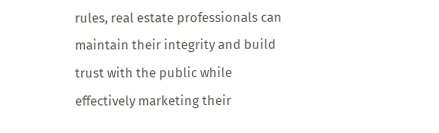rules, real estate professionals can maintain their integrity and build trust with the public while effectively marketing their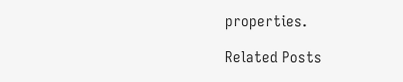properties.

Related Posts